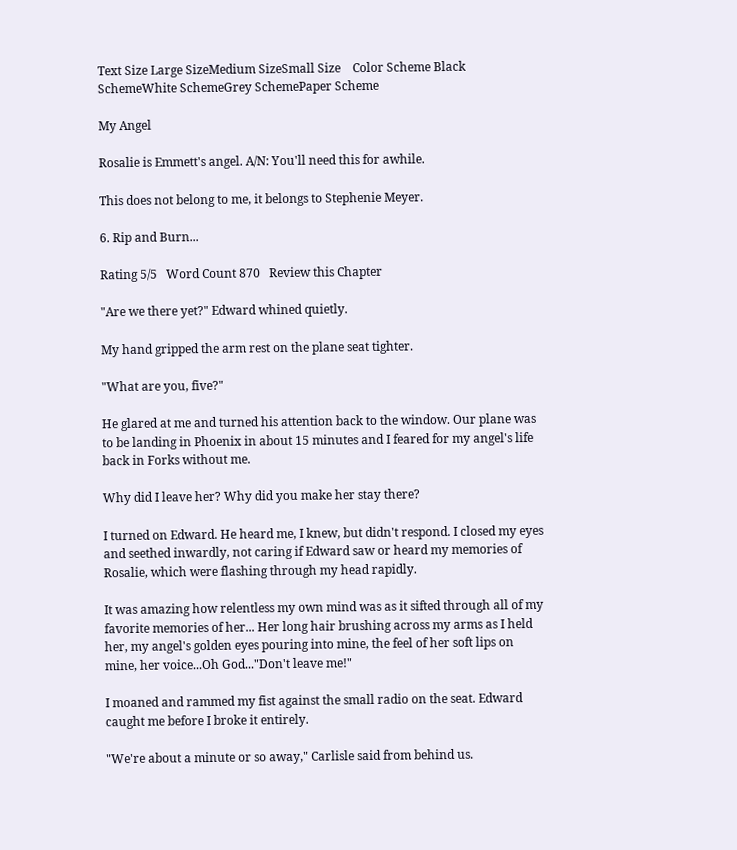Text Size Large SizeMedium SizeSmall Size    Color Scheme Black SchemeWhite SchemeGrey SchemePaper Scheme

My Angel

Rosalie is Emmett's angel. A/N: You'll need this for awhile.

This does not belong to me, it belongs to Stephenie Meyer.

6. Rip and Burn...

Rating 5/5   Word Count 870   Review this Chapter

"Are we there yet?" Edward whined quietly.

My hand gripped the arm rest on the plane seat tighter.

"What are you, five?"

He glared at me and turned his attention back to the window. Our plane was to be landing in Phoenix in about 15 minutes and I feared for my angel's life back in Forks without me.

Why did I leave her? Why did you make her stay there?

I turned on Edward. He heard me, I knew, but didn't respond. I closed my eyes and seethed inwardly, not caring if Edward saw or heard my memories of Rosalie, which were flashing through my head rapidly.

It was amazing how relentless my own mind was as it sifted through all of my favorite memories of her... Her long hair brushing across my arms as I held her, my angel's golden eyes pouring into mine, the feel of her soft lips on mine, her voice...Oh God..."Don't leave me!"

I moaned and rammed my fist against the small radio on the seat. Edward caught me before I broke it entirely.

"We're about a minute or so away," Carlisle said from behind us.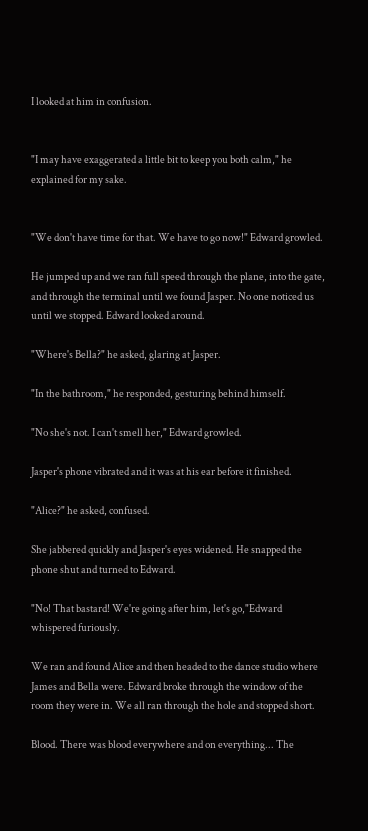I looked at him in confusion.


"I may have exaggerated a little bit to keep you both calm," he explained for my sake.


"We don't have time for that. We have to go now!" Edward growled.

He jumped up and we ran full speed through the plane, into the gate, and through the terminal until we found Jasper. No one noticed us until we stopped. Edward looked around.

"Where's Bella?" he asked, glaring at Jasper.

"In the bathroom," he responded, gesturing behind himself.

"No she's not. I can't smell her," Edward growled.

Jasper's phone vibrated and it was at his ear before it finished.

"Alice?" he asked, confused.

She jabbered quickly and Jasper's eyes widened. He snapped the phone shut and turned to Edward.

"No! That bastard! We're going after him, let's go,"Edward whispered furiously.

We ran and found Alice and then headed to the dance studio where James and Bella were. Edward broke through the window of the room they were in. We all ran through the hole and stopped short.

Blood. There was blood everywhere and on everything... The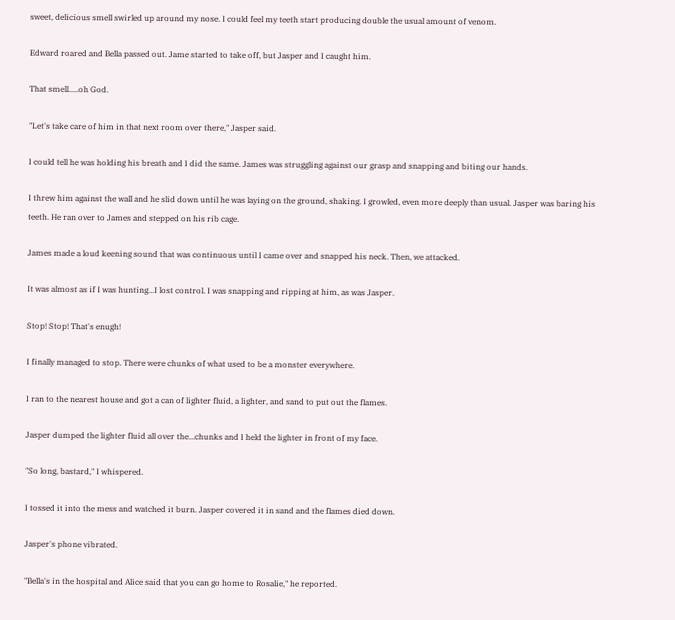sweet, delicious smell swirled up around my nose. I could feel my teeth start producing double the usual amount of venom.

Edward roared and Bella passed out. Jame started to take off, but Jasper and I caught him.

That smell.....oh God.

"Let's take care of him in that next room over there," Jasper said.

I could tell he was holding his breath and I did the same. James was struggling against our grasp and snapping and biting our hands.

I threw him against the wall and he slid down until he was laying on the ground, shaking. I growled, even more deeply than usual. Jasper was baring his teeth. He ran over to James and stepped on his rib cage.

James made a loud keening sound that was continuous until I came over and snapped his neck. Then, we attacked.

It was almost as if I was hunting...I lost control. I was snapping and ripping at him, as was Jasper.

Stop! Stop! That's enugh!

I finally managed to stop. There were chunks of what used to be a monster everywhere.

I ran to the nearest house and got a can of lighter fluid, a lighter, and sand to put out the flames.

Jasper dumped the lighter fluid all over the...chunks and I held the lighter in front of my face.

"So long, bastard," I whispered.

I tossed it into the mess and watched it burn. Jasper covered it in sand and the flames died down.

Jasper's phone vibrated.

"Bella's in the hospital and Alice said that you can go home to Rosalie," he reported.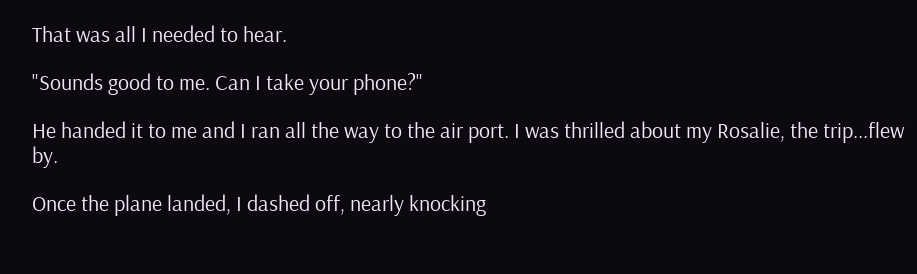That was all I needed to hear.

"Sounds good to me. Can I take your phone?"

He handed it to me and I ran all the way to the air port. I was thrilled about my Rosalie, the trip...flew by.

Once the plane landed, I dashed off, nearly knocking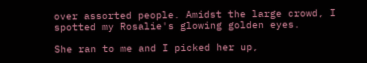over assorted people. Amidst the large crowd, I spotted my Rosalie's glowing golden eyes.

She ran to me and I picked her up,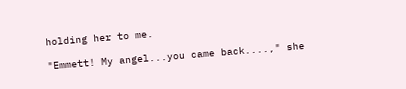holding her to me.

"Emmett! My angel...you came back....," she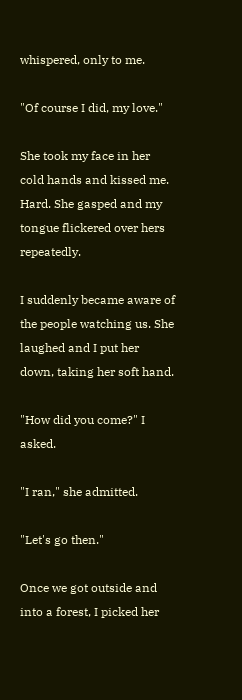whispered, only to me.

"Of course I did, my love."

She took my face in her cold hands and kissed me. Hard. She gasped and my tongue flickered over hers repeatedly.

I suddenly became aware of the people watching us. She laughed and I put her down, taking her soft hand.

"How did you come?" I asked.

"I ran," she admitted.

"Let's go then."

Once we got outside and into a forest, I picked her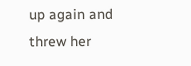up again and threw her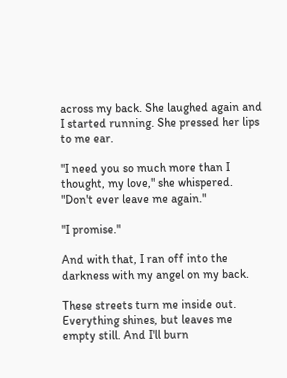across my back. She laughed again and I started running. She pressed her lips to me ear.

"I need you so much more than I thought, my love," she whispered. "Don't ever leave me again."

"I promise."

And with that, I ran off into the darkness with my angel on my back.

These streets turn me inside out. Everything shines, but leaves me empty still. And I'll burn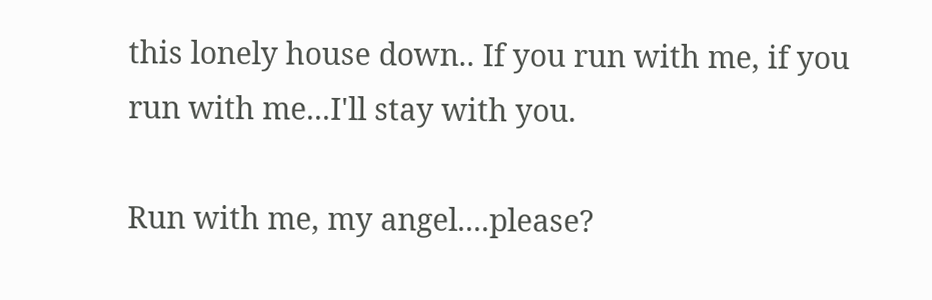this lonely house down.. If you run with me, if you run with me...I'll stay with you.

Run with me, my angel....please?